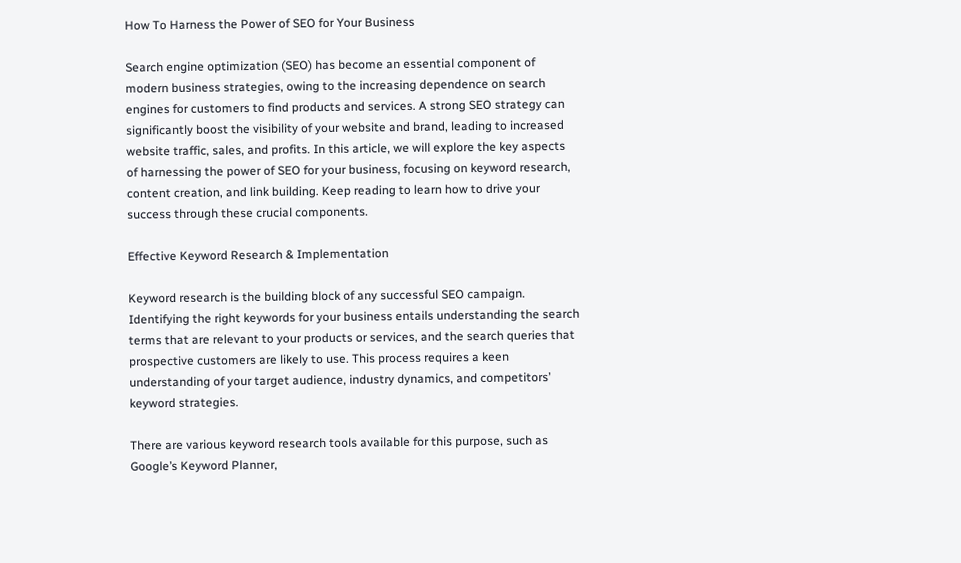How To Harness the Power of SEO for Your Business

Search engine optimization (SEO) has become an essential component of modern business strategies, owing to the increasing dependence on search engines for customers to find products and services. A strong SEO strategy can significantly boost the visibility of your website and brand, leading to increased website traffic, sales, and profits. In this article, we will explore the key aspects of harnessing the power of SEO for your business, focusing on keyword research, content creation, and link building. Keep reading to learn how to drive your success through these crucial components.

Effective Keyword Research & Implementation

Keyword research is the building block of any successful SEO campaign. Identifying the right keywords for your business entails understanding the search terms that are relevant to your products or services, and the search queries that prospective customers are likely to use. This process requires a keen understanding of your target audience, industry dynamics, and competitors’ keyword strategies.

There are various keyword research tools available for this purpose, such as Google’s Keyword Planner,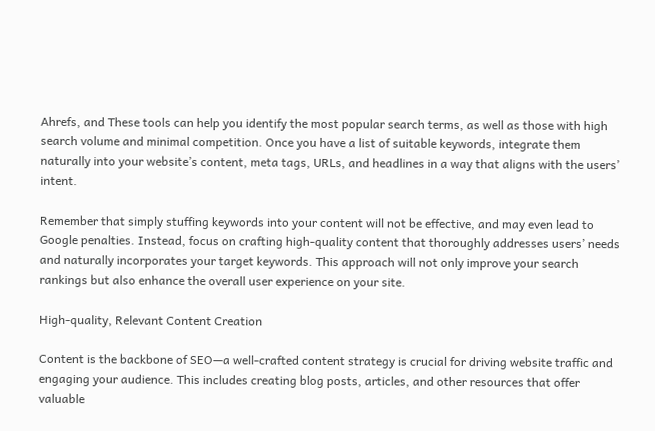Ahrefs, and These tools can help you identify the most popular search terms, as well as those with high search volume and minimal competition. Once you have a list of suitable keywords, integrate them naturally into your website’s content, meta tags, URLs, and headlines in a way that aligns with the users’ intent.

Remember that simply stuffing keywords into your content will not be effective, and may even lead to Google penalties. Instead, focus on crafting high-quality content that thoroughly addresses users’ needs and naturally incorporates your target keywords. This approach will not only improve your search rankings but also enhance the overall user experience on your site.

High-quality, Relevant Content Creation

Content is the backbone of SEO—a well-crafted content strategy is crucial for driving website traffic and engaging your audience. This includes creating blog posts, articles, and other resources that offer valuable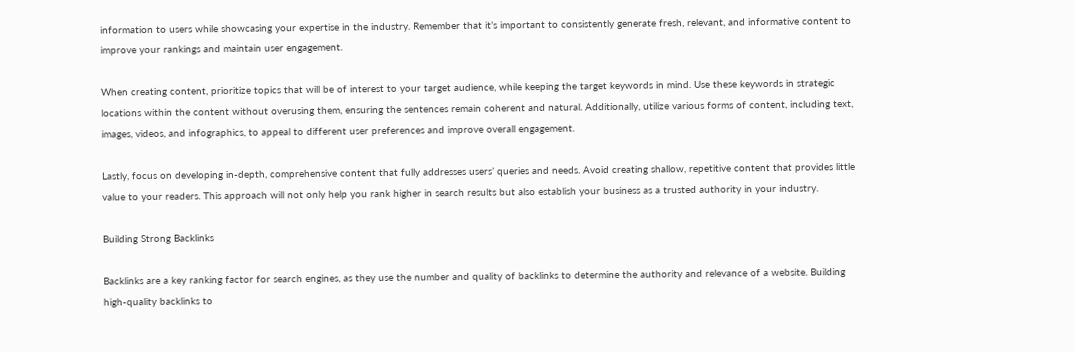information to users while showcasing your expertise in the industry. Remember that it’s important to consistently generate fresh, relevant, and informative content to improve your rankings and maintain user engagement.

When creating content, prioritize topics that will be of interest to your target audience, while keeping the target keywords in mind. Use these keywords in strategic locations within the content without overusing them, ensuring the sentences remain coherent and natural. Additionally, utilize various forms of content, including text, images, videos, and infographics, to appeal to different user preferences and improve overall engagement.

Lastly, focus on developing in-depth, comprehensive content that fully addresses users’ queries and needs. Avoid creating shallow, repetitive content that provides little value to your readers. This approach will not only help you rank higher in search results but also establish your business as a trusted authority in your industry.

Building Strong Backlinks

Backlinks are a key ranking factor for search engines, as they use the number and quality of backlinks to determine the authority and relevance of a website. Building high-quality backlinks to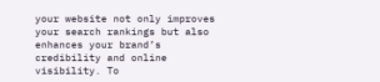your website not only improves your search rankings but also enhances your brand’s credibility and online visibility. To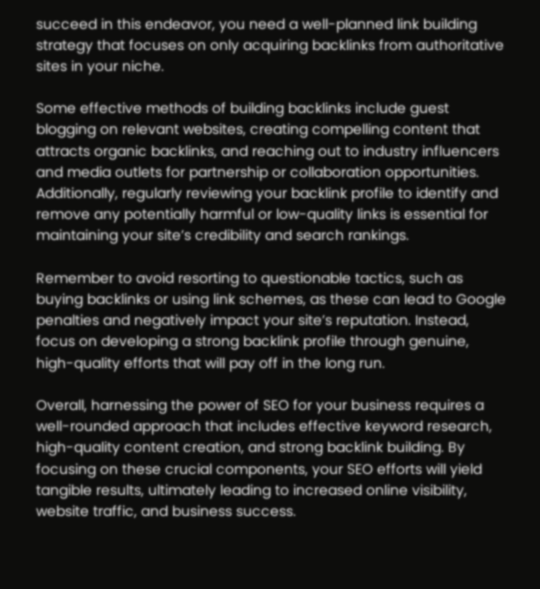succeed in this endeavor, you need a well-planned link building strategy that focuses on only acquiring backlinks from authoritative sites in your niche.

Some effective methods of building backlinks include guest blogging on relevant websites, creating compelling content that attracts organic backlinks, and reaching out to industry influencers and media outlets for partnership or collaboration opportunities. Additionally, regularly reviewing your backlink profile to identify and remove any potentially harmful or low-quality links is essential for maintaining your site’s credibility and search rankings.

Remember to avoid resorting to questionable tactics, such as buying backlinks or using link schemes, as these can lead to Google penalties and negatively impact your site’s reputation. Instead, focus on developing a strong backlink profile through genuine, high-quality efforts that will pay off in the long run.

Overall, harnessing the power of SEO for your business requires a well-rounded approach that includes effective keyword research, high-quality content creation, and strong backlink building. By focusing on these crucial components, your SEO efforts will yield tangible results, ultimately leading to increased online visibility, website traffic, and business success.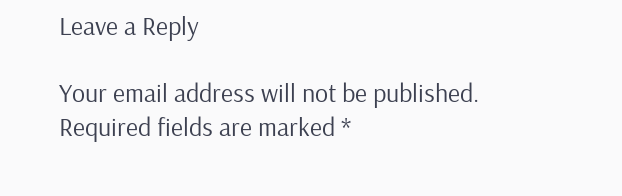Leave a Reply

Your email address will not be published. Required fields are marked *